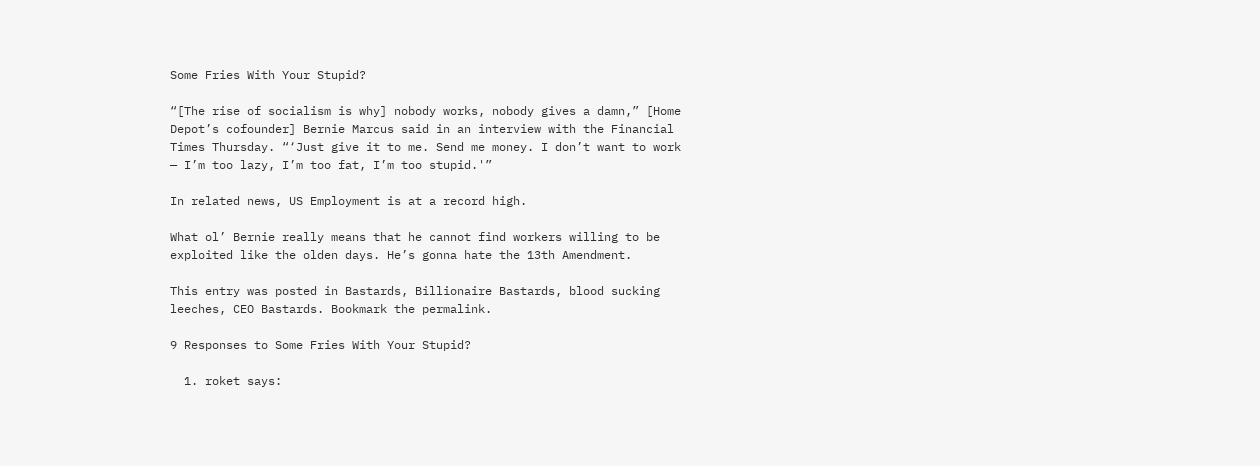Some Fries With Your Stupid?

“[The rise of socialism is why] nobody works, nobody gives a damn,” [Home Depot’s cofounder] Bernie Marcus said in an interview with the Financial Times Thursday. “‘Just give it to me. Send me money. I don’t want to work — I’m too lazy, I’m too fat, I’m too stupid.'”

In related news, US Employment is at a record high.

What ol’ Bernie really means that he cannot find workers willing to be exploited like the olden days. He’s gonna hate the 13th Amendment.

This entry was posted in Bastards, Billionaire Bastards, blood sucking leeches, CEO Bastards. Bookmark the permalink.

9 Responses to Some Fries With Your Stupid?

  1. roket says: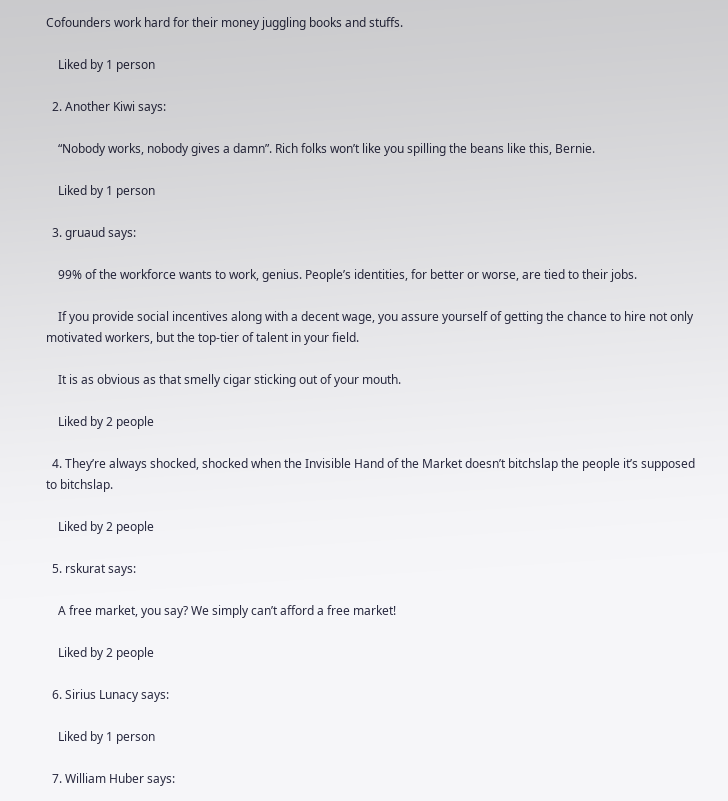Cofounders work hard for their money juggling books and stuffs.

    Liked by 1 person

  2. Another Kiwi says:

    “Nobody works, nobody gives a damn”. Rich folks won’t like you spilling the beans like this, Bernie.

    Liked by 1 person

  3. gruaud says:

    99% of the workforce wants to work, genius. People’s identities, for better or worse, are tied to their jobs.

    If you provide social incentives along with a decent wage, you assure yourself of getting the chance to hire not only motivated workers, but the top-tier of talent in your field.

    It is as obvious as that smelly cigar sticking out of your mouth.

    Liked by 2 people

  4. They’re always shocked, shocked when the Invisible Hand of the Market doesn’t bitchslap the people it’s supposed to bitchslap.

    Liked by 2 people

  5. rskurat says:

    A free market, you say? We simply can’t afford a free market!

    Liked by 2 people

  6. Sirius Lunacy says:

    Liked by 1 person

  7. William Huber says: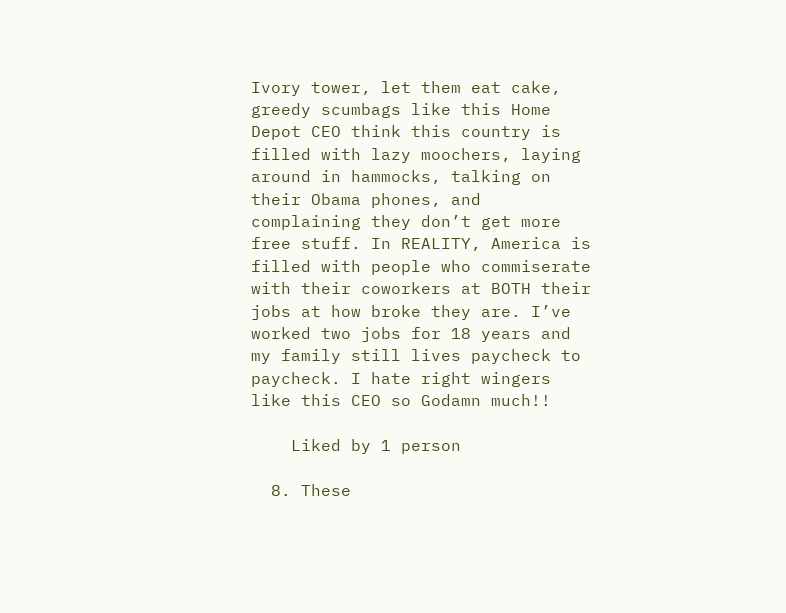Ivory tower, let them eat cake, greedy scumbags like this Home Depot CEO think this country is filled with lazy moochers, laying around in hammocks, talking on their Obama phones, and complaining they don’t get more free stuff. In REALITY, America is filled with people who commiserate with their coworkers at BOTH their jobs at how broke they are. I’ve worked two jobs for 18 years and my family still lives paycheck to paycheck. I hate right wingers like this CEO so Godamn much!!

    Liked by 1 person

  8. These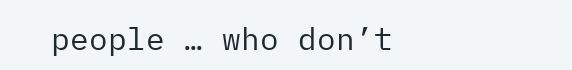people … who don’t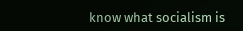know what socialism is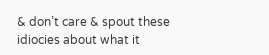& don’t care & spout these idiocies about what it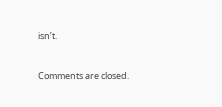isn’t.


Comments are closed.